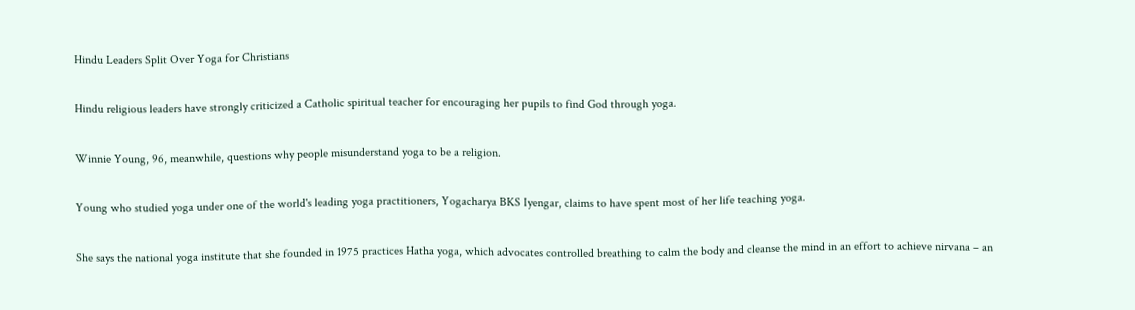Hindu Leaders Split Over Yoga for Christians

Hindu religious leaders have strongly criticized a Catholic spiritual teacher for encouraging her pupils to find God through yoga.

Winnie Young, 96, meanwhile, questions why people misunderstand yoga to be a religion.

Young who studied yoga under one of the world's leading yoga practitioners, Yogacharya BKS Iyengar, claims to have spent most of her life teaching yoga.

She says the national yoga institute that she founded in 1975 practices Hatha yoga, which advocates controlled breathing to calm the body and cleanse the mind in an effort to achieve nirvana – an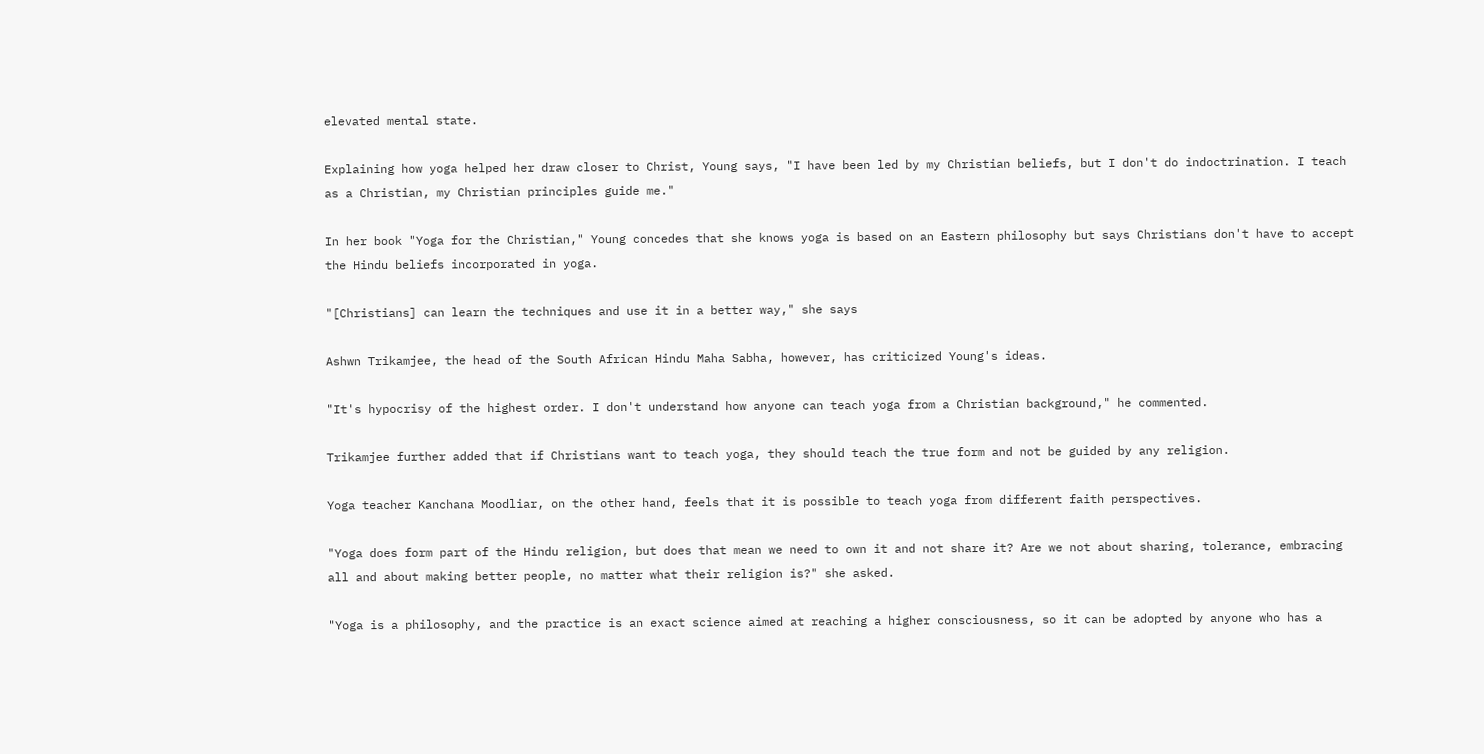elevated mental state.

Explaining how yoga helped her draw closer to Christ, Young says, "I have been led by my Christian beliefs, but I don't do indoctrination. I teach as a Christian, my Christian principles guide me."

In her book "Yoga for the Christian," Young concedes that she knows yoga is based on an Eastern philosophy but says Christians don't have to accept the Hindu beliefs incorporated in yoga.

"[Christians] can learn the techniques and use it in a better way," she says

Ashwn Trikamjee, the head of the South African Hindu Maha Sabha, however, has criticized Young's ideas.

"It's hypocrisy of the highest order. I don't understand how anyone can teach yoga from a Christian background," he commented.

Trikamjee further added that if Christians want to teach yoga, they should teach the true form and not be guided by any religion.

Yoga teacher Kanchana Moodliar, on the other hand, feels that it is possible to teach yoga from different faith perspectives.

"Yoga does form part of the Hindu religion, but does that mean we need to own it and not share it? Are we not about sharing, tolerance, embracing all and about making better people, no matter what their religion is?" she asked.

"Yoga is a philosophy, and the practice is an exact science aimed at reaching a higher consciousness, so it can be adopted by anyone who has a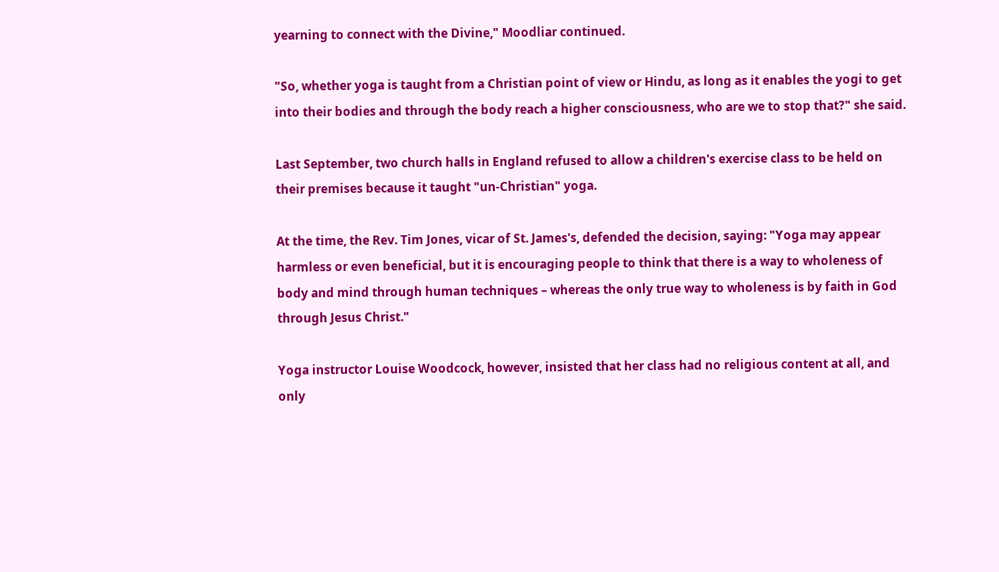yearning to connect with the Divine," Moodliar continued.

"So, whether yoga is taught from a Christian point of view or Hindu, as long as it enables the yogi to get into their bodies and through the body reach a higher consciousness, who are we to stop that?" she said.

Last September, two church halls in England refused to allow a children's exercise class to be held on their premises because it taught "un-Christian" yoga.

At the time, the Rev. Tim Jones, vicar of St. James's, defended the decision, saying: "Yoga may appear harmless or even beneficial, but it is encouraging people to think that there is a way to wholeness of body and mind through human techniques – whereas the only true way to wholeness is by faith in God through Jesus Christ."

Yoga instructor Louise Woodcock, however, insisted that her class had no religious content at all, and only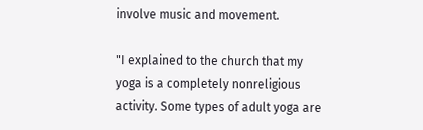involve music and movement.

"I explained to the church that my yoga is a completely nonreligious activity. Some types of adult yoga are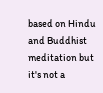based on Hindu and Buddhist meditation but it's not a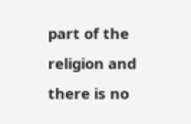part of the religion and there is no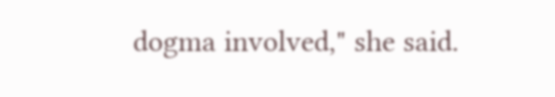dogma involved," she said.